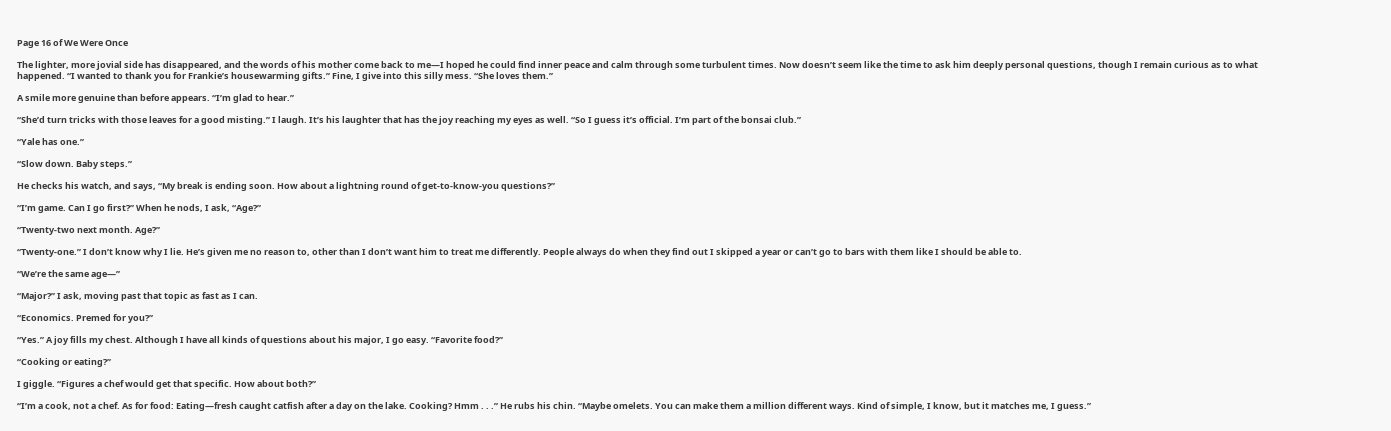Page 16 of We Were Once

The lighter, more jovial side has disappeared, and the words of his mother come back to me—I hoped he could find inner peace and calm through some turbulent times. Now doesn’t seem like the time to ask him deeply personal questions, though I remain curious as to what happened. “I wanted to thank you for Frankie’s housewarming gifts.” Fine, I give into this silly mess. “She loves them.”

A smile more genuine than before appears. “I’m glad to hear.”

“She’d turn tricks with those leaves for a good misting.” I laugh. It’s his laughter that has the joy reaching my eyes as well. “So I guess it’s official. I’m part of the bonsai club.”

“Yale has one.”

“Slow down. Baby steps.”

He checks his watch, and says, “My break is ending soon. How about a lightning round of get-to-know-you questions?”

“I’m game. Can I go first?” When he nods, I ask, “Age?”

“Twenty-two next month. Age?”

“Twenty-one.” I don’t know why I lie. He’s given me no reason to, other than I don’t want him to treat me differently. People always do when they find out I skipped a year or can’t go to bars with them like I should be able to.

“We’re the same age—”

“Major?” I ask, moving past that topic as fast as I can.

“Economics. Premed for you?”

“Yes.” A joy fills my chest. Although I have all kinds of questions about his major, I go easy. “Favorite food?”

“Cooking or eating?”

I giggle. “Figures a chef would get that specific. How about both?”

“I’m a cook, not a chef. As for food: Eating—fresh caught catfish after a day on the lake. Cooking? Hmm . . .” He rubs his chin. “Maybe omelets. You can make them a million different ways. Kind of simple, I know, but it matches me, I guess.”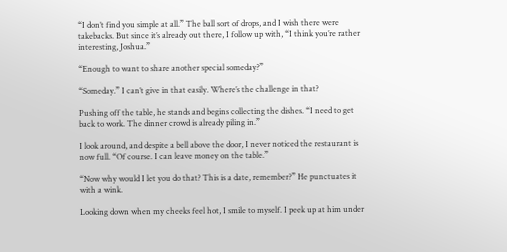“I don’t find you simple at all.” The ball sort of drops, and I wish there were takebacks. But since it’s already out there, I follow up with, “I think you’re rather interesting, Joshua.”

“Enough to want to share another special someday?”

“Someday.” I can’t give in that easily. Where’s the challenge in that?

Pushing off the table, he stands and begins collecting the dishes. “I need to get back to work. The dinner crowd is already piling in.”

I look around, and despite a bell above the door, I never noticed the restaurant is now full. “Of course. I can leave money on the table.”

“Now why would I let you do that? This is a date, remember?” He punctuates it with a wink.

Looking down when my cheeks feel hot, I smile to myself. I peek up at him under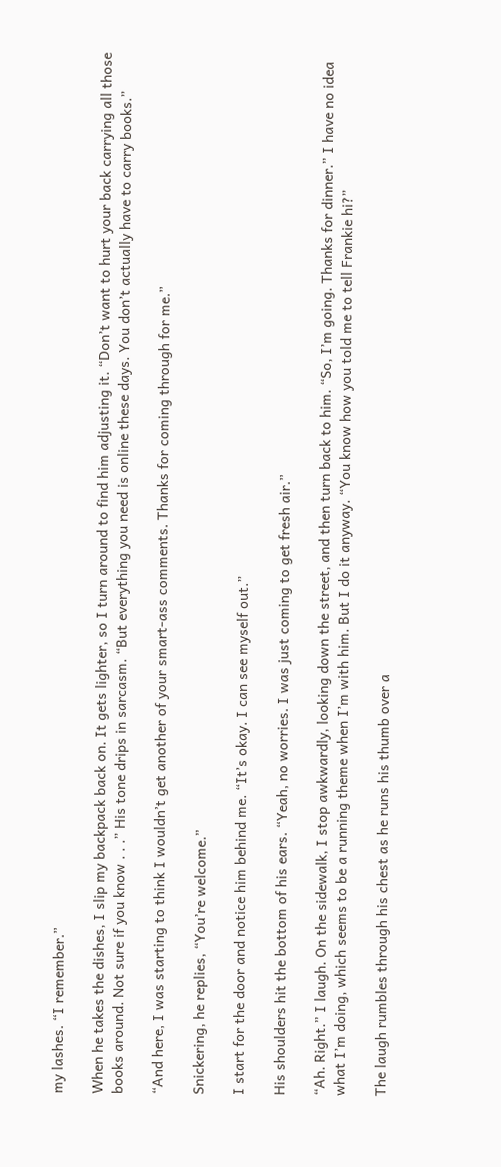my lashes. “I remember.”

When he takes the dishes, I slip my backpack back on. It gets lighter, so I turn around to find him adjusting it. “Don’t want to hurt your back carrying all those books around. Not sure if you know . . .” His tone drips in sarcasm. “But everything you need is online these days. You don’t actually have to carry books.”

“And here, I was starting to think I wouldn’t get another of your smart-ass comments. Thanks for coming through for me.”

Snickering, he replies, “You’re welcome.”

I start for the door and notice him behind me. “It’s okay. I can see myself out.”

His shoulders hit the bottom of his ears. “Yeah, no worries. I was just coming to get fresh air.”

“Ah. Right.” I laugh. On the sidewalk, I stop awkwardly, looking down the street, and then turn back to him. “So, I’m going. Thanks for dinner.” I have no idea what I’m doing, which seems to be a running theme when I’m with him. But I do it anyway. “You know how you told me to tell Frankie hi?”

The laugh rumbles through his chest as he runs his thumb over a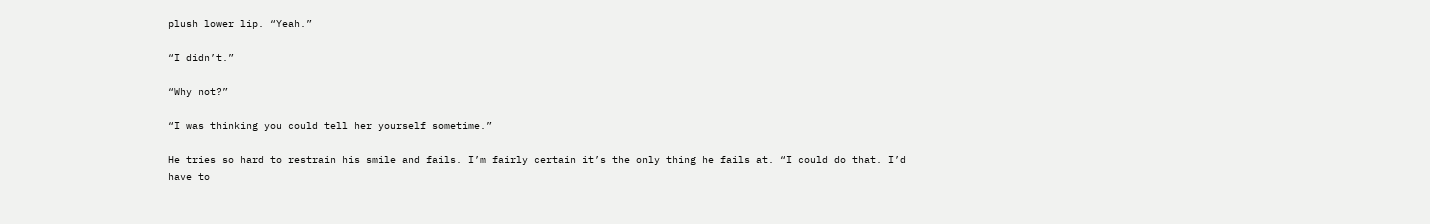plush lower lip. “Yeah.”

“I didn’t.”

“Why not?”

“I was thinking you could tell her yourself sometime.”

He tries so hard to restrain his smile and fails. I’m fairly certain it’s the only thing he fails at. “I could do that. I’d have to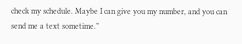check my schedule. Maybe I can give you my number, and you can send me a text sometime.”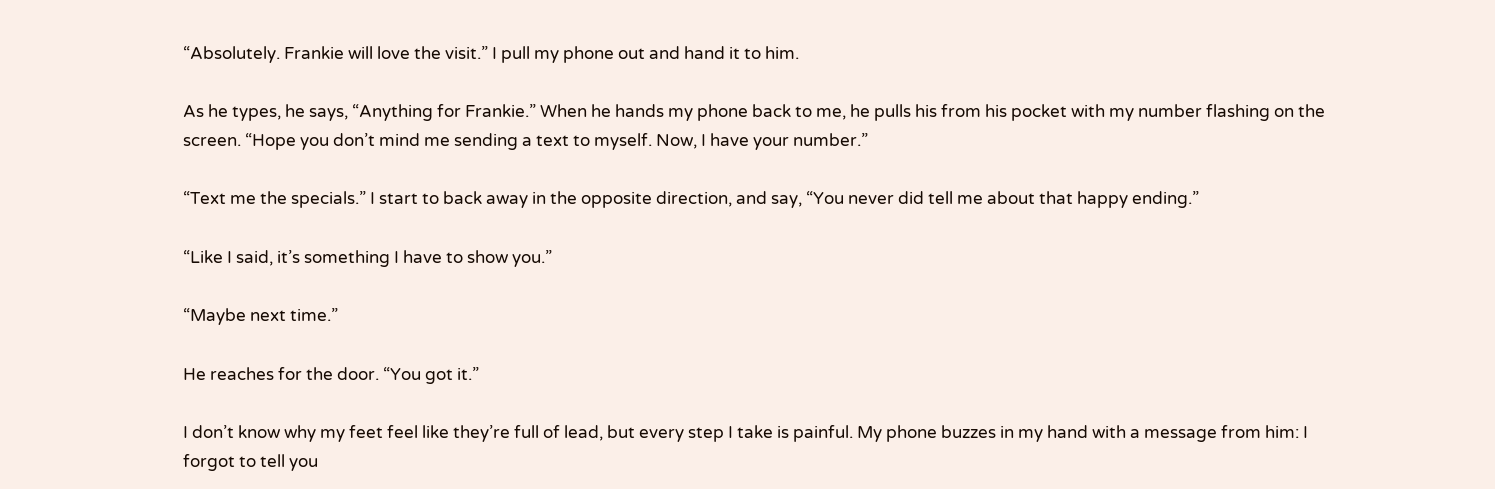“Absolutely. Frankie will love the visit.” I pull my phone out and hand it to him.

As he types, he says, “Anything for Frankie.” When he hands my phone back to me, he pulls his from his pocket with my number flashing on the screen. “Hope you don’t mind me sending a text to myself. Now, I have your number.”

“Text me the specials.” I start to back away in the opposite direction, and say, “You never did tell me about that happy ending.”

“Like I said, it’s something I have to show you.”

“Maybe next time.”

He reaches for the door. “You got it.”

I don’t know why my feet feel like they’re full of lead, but every step I take is painful. My phone buzzes in my hand with a message from him: I forgot to tell you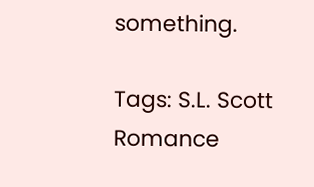something.

Tags: S.L. Scott Romance